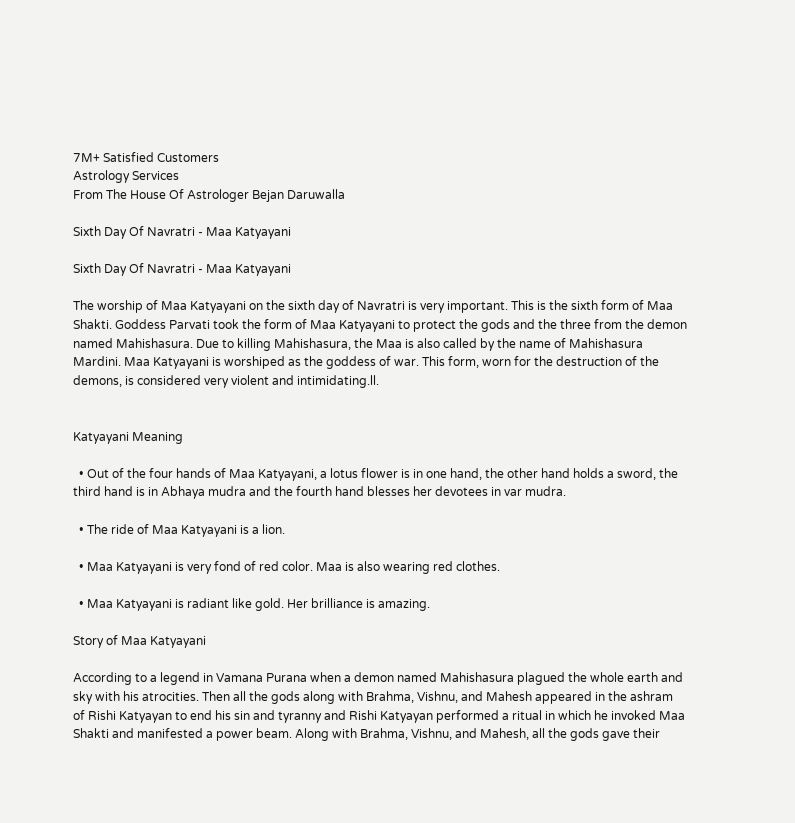7M+ Satisfied Customers
Astrology Services
From The House Of Astrologer Bejan Daruwalla

Sixth Day Of Navratri - Maa Katyayani

Sixth Day Of Navratri - Maa Katyayani

The worship of Maa Katyayani on the sixth day of Navratri is very important. This is the sixth form of Maa Shakti. Goddess Parvati took the form of Maa Katyayani to protect the gods and the three from the demon named Mahishasura. Due to killing Mahishasura, the Maa is also called by the name of Mahishasura Mardini. Maa Katyayani is worshiped as the goddess of war. This form, worn for the destruction of the demons, is considered very violent and intimidating.ll.


Katyayani Meaning

  • Out of the four hands of Maa Katyayani, a lotus flower is in one hand, the other hand holds a sword, the third hand is in Abhaya mudra and the fourth hand blesses her devotees in var mudra.

  • The ride of Maa Katyayani is a lion.

  • Maa Katyayani is very fond of red color. Maa is also wearing red clothes.

  • Maa Katyayani is radiant like gold. Her brilliance is amazing.

Story of Maa Katyayani

According to a legend in Vamana Purana when a demon named Mahishasura plagued the whole earth and sky with his atrocities. Then all the gods along with Brahma, Vishnu, and Mahesh appeared in the ashram of Rishi Katyayan to end his sin and tyranny and Rishi Katyayan performed a ritual in which he invoked Maa Shakti and manifested a power beam. Along with Brahma, Vishnu, and Mahesh, all the gods gave their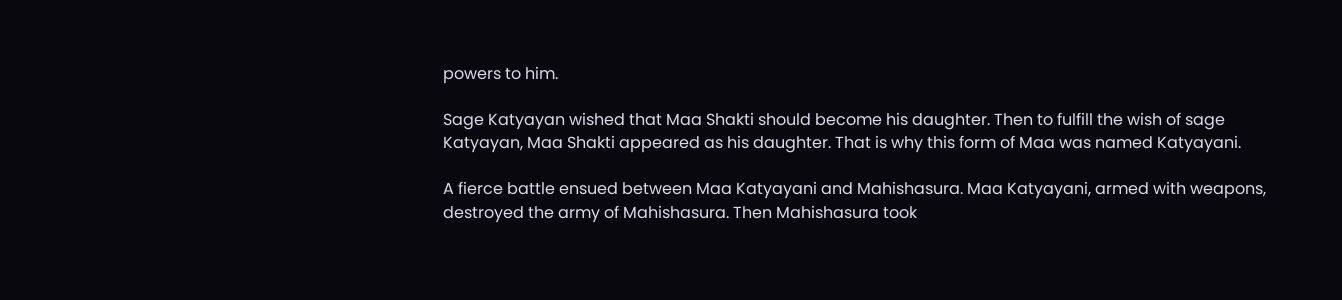powers to him.

Sage Katyayan wished that Maa Shakti should become his daughter. Then to fulfill the wish of sage Katyayan, Maa Shakti appeared as his daughter. That is why this form of Maa was named Katyayani.

A fierce battle ensued between Maa Katyayani and Mahishasura. Maa Katyayani, armed with weapons, destroyed the army of Mahishasura. Then Mahishasura took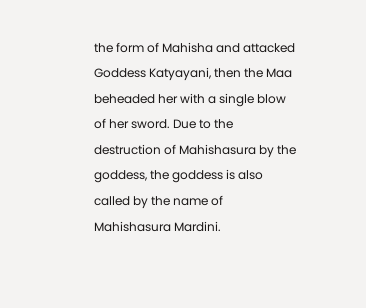the form of Mahisha and attacked Goddess Katyayani, then the Maa beheaded her with a single blow of her sword. Due to the destruction of Mahishasura by the goddess, the goddess is also called by the name of Mahishasura Mardini.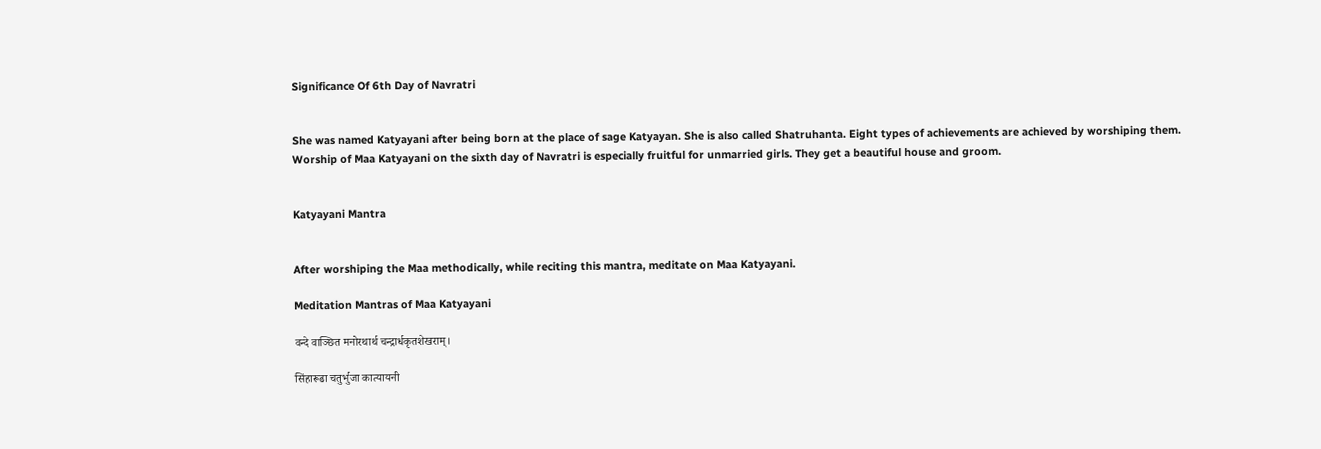Significance Of 6th Day of Navratri


She was named Katyayani after being born at the place of sage Katyayan. She is also called Shatruhanta. Eight types of achievements are achieved by worshiping them. Worship of Maa Katyayani on the sixth day of Navratri is especially fruitful for unmarried girls. They get a beautiful house and groom.


Katyayani Mantra


After worshiping the Maa methodically, while reciting this mantra, meditate on Maa Katyayani.

Meditation Mantras of Maa Katyayani

वन्दे वाञ्छित मनोरथार्थ चन्द्रार्धकृतशेखराम्।

सिंहारूढा चतुर्भुजा कात्यायनी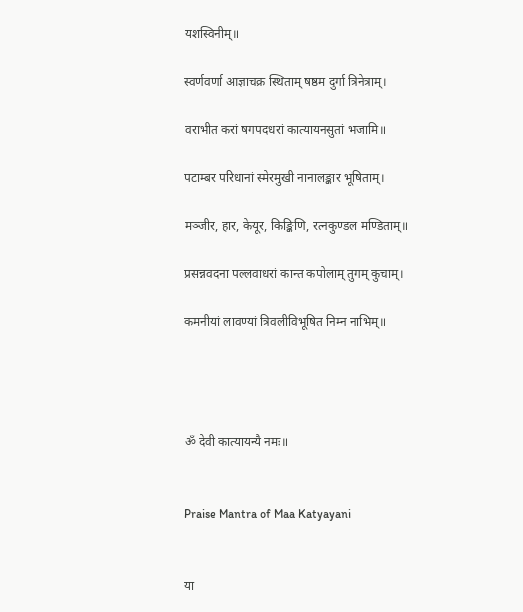यशस्विनीम्॥

स्वर्णवर्णा आज्ञाचक्र स्थिताम् षष्ठम दुर्गा त्रिनेत्राम्।

वराभीत करां षगपदधरां कात्यायनसुतां भजामि॥

पटाम्बर परिधानां स्मेरमुखी नानालङ्कार भूषिताम्।

मञ्जीर, हार, केयूर, किङ्किणि, रत्नकुण्डल मण्डिताम्॥

प्रसन्नवदना पल्लवाधरां कान्त कपोलाम् तुगम् कुचाम्।

कमनीयां लावण्यां त्रिवलीविभूषित निम्न नाभिम्॥




ॐ देवी कात्यायन्यै नमः॥


Praise Mantra of Maa Katyayani


या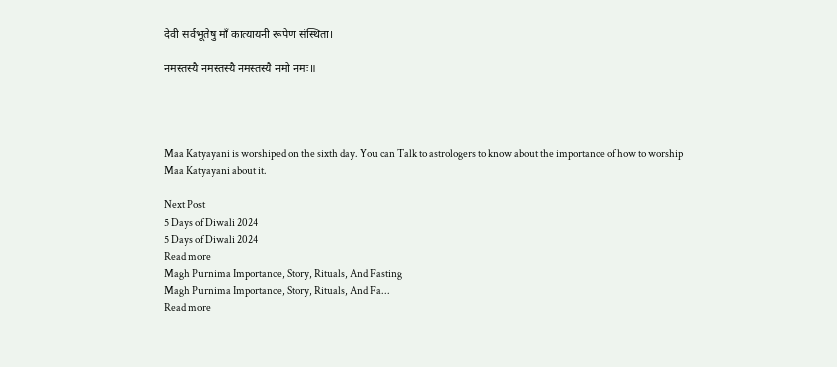देवी सर्वभू‍तेषु माँ कात्यायनी रूपेण संस्थिता।

नमस्तस्यै नमस्तस्यै नमस्तस्यै नमो नमः॥




Maa Katyayani is worshiped on the sixth day. You can Talk to astrologers to know about the importance of how to worship Maa Katyayani about it.

Next Post
5 Days of Diwali 2024
5 Days of Diwali 2024
Read more
Magh Purnima Importance, Story, Rituals, And Fasting
Magh Purnima Importance, Story, Rituals, And Fa...
Read more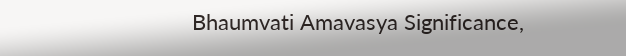Bhaumvati Amavasya Significance,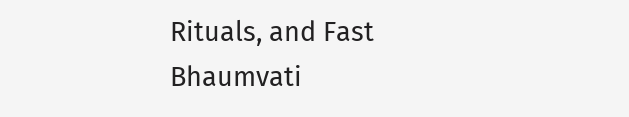Rituals, and Fast
Bhaumvati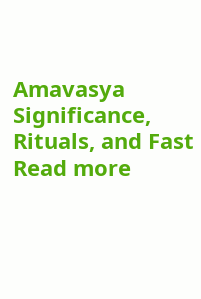Amavasya Significance, Rituals, and Fast
Read more